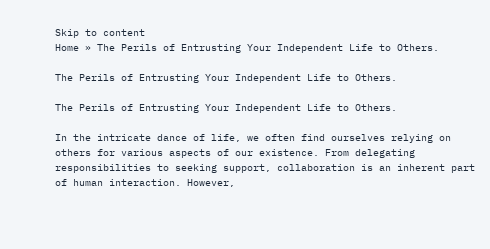Skip to content
Home » The Perils of Entrusting Your Independent Life to Others.

The Perils of Entrusting Your Independent Life to Others.

The Perils of Entrusting Your Independent Life to Others.

In the intricate dance of life, we often find ourselves relying on others for various aspects of our existence. From delegating responsibilities to seeking support, collaboration is an inherent part of human interaction. However,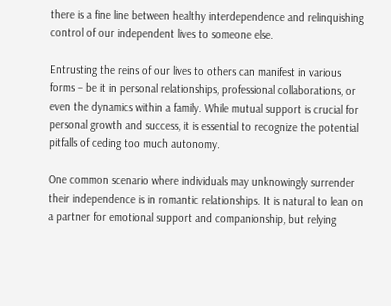there is a fine line between healthy interdependence and relinquishing control of our independent lives to someone else.

Entrusting the reins of our lives to others can manifest in various forms – be it in personal relationships, professional collaborations, or even the dynamics within a family. While mutual support is crucial for personal growth and success, it is essential to recognize the potential pitfalls of ceding too much autonomy.

One common scenario where individuals may unknowingly surrender their independence is in romantic relationships. It is natural to lean on a partner for emotional support and companionship, but relying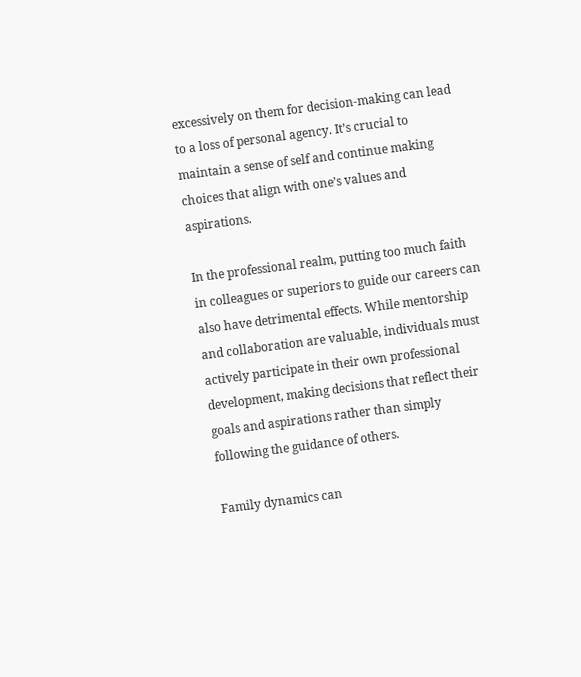excessively on them for decision-making can lead to a loss of personal agency. It’s crucial to maintain a sense of self and continue making choices that align with one’s values and aspirations.

In the professional realm, putting too much faith in colleagues or superiors to guide our careers can also have detrimental effects. While mentorship and collaboration are valuable, individuals must actively participate in their own professional development, making decisions that reflect their goals and aspirations rather than simply following the guidance of others.

Family dynamics can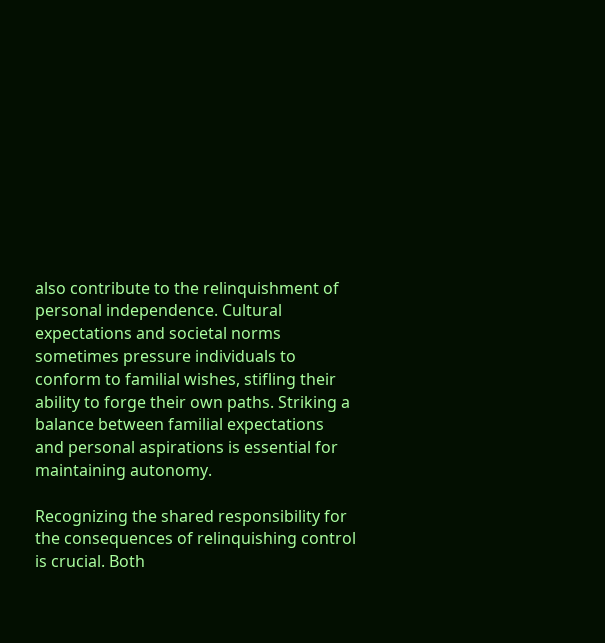also contribute to the relinquishment of personal independence. Cultural expectations and societal norms sometimes pressure individuals to conform to familial wishes, stifling their ability to forge their own paths. Striking a balance between familial expectations and personal aspirations is essential for maintaining autonomy.

Recognizing the shared responsibility for the consequences of relinquishing control is crucial. Both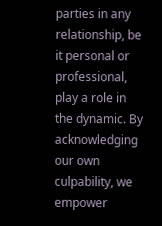parties in any relationship, be it personal or professional, play a role in the dynamic. By acknowledging our own culpability, we empower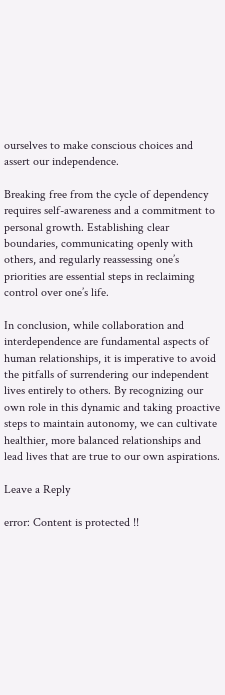ourselves to make conscious choices and assert our independence.

Breaking free from the cycle of dependency requires self-awareness and a commitment to personal growth. Establishing clear boundaries, communicating openly with others, and regularly reassessing one’s priorities are essential steps in reclaiming control over one’s life.

In conclusion, while collaboration and interdependence are fundamental aspects of human relationships, it is imperative to avoid the pitfalls of surrendering our independent lives entirely to others. By recognizing our own role in this dynamic and taking proactive steps to maintain autonomy, we can cultivate healthier, more balanced relationships and lead lives that are true to our own aspirations.

Leave a Reply

error: Content is protected !!